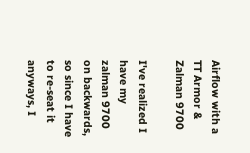Airflow with a TT Armor & Zalman 9700

I've realized I have my zalman 9700 on backwards, so since I have to re-seat it anyways, I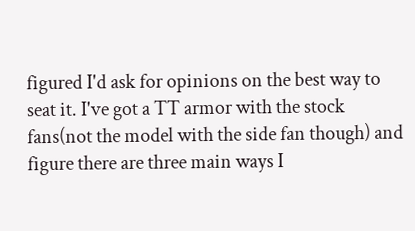figured I'd ask for opinions on the best way to seat it. I've got a TT armor with the stock fans(not the model with the side fan though) and figure there are three main ways I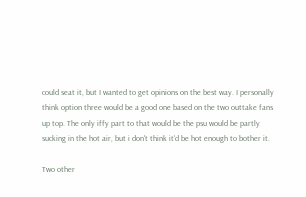could seat it, but I wanted to get opinions on the best way. I personally think option three would be a good one based on the two outtake fans up top. The only iffy part to that would be the psu would be partly sucking in the hot air, but i don't think it'd be hot enough to bother it.

Two other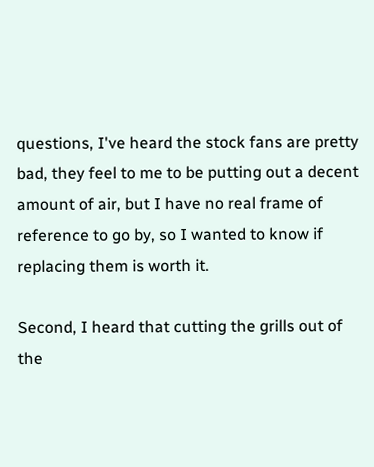questions, I've heard the stock fans are pretty bad, they feel to me to be putting out a decent amount of air, but I have no real frame of reference to go by, so I wanted to know if replacing them is worth it.

Second, I heard that cutting the grills out of the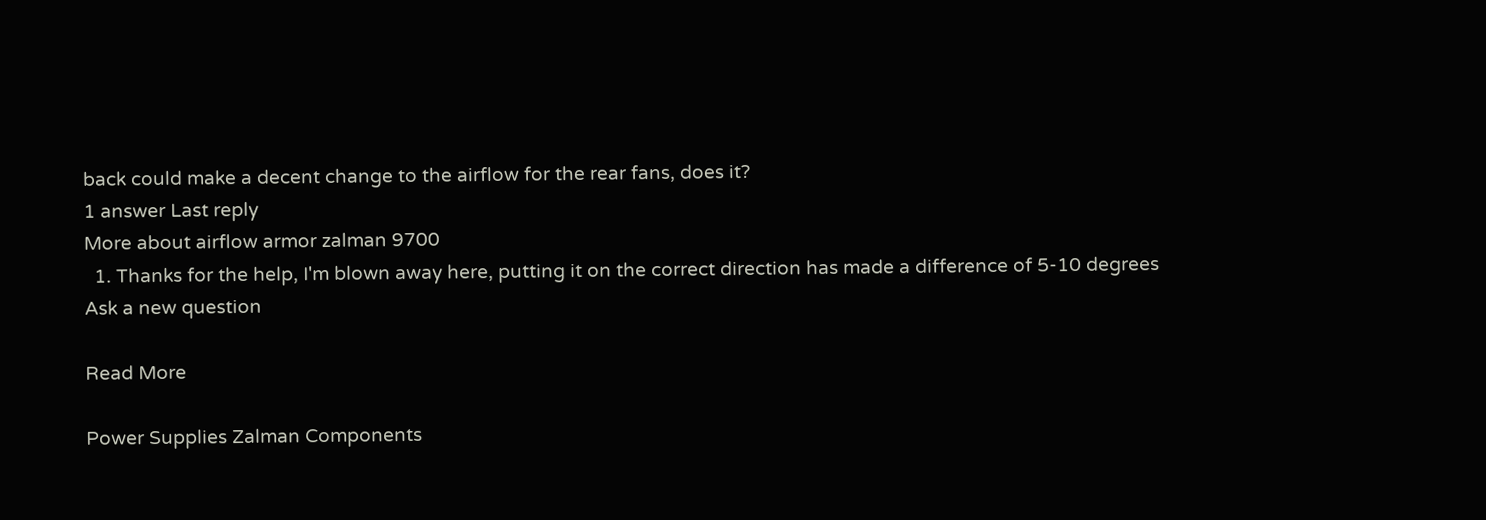back could make a decent change to the airflow for the rear fans, does it?
1 answer Last reply
More about airflow armor zalman 9700
  1. Thanks for the help, I'm blown away here, putting it on the correct direction has made a difference of 5-10 degrees
Ask a new question

Read More

Power Supplies Zalman Components